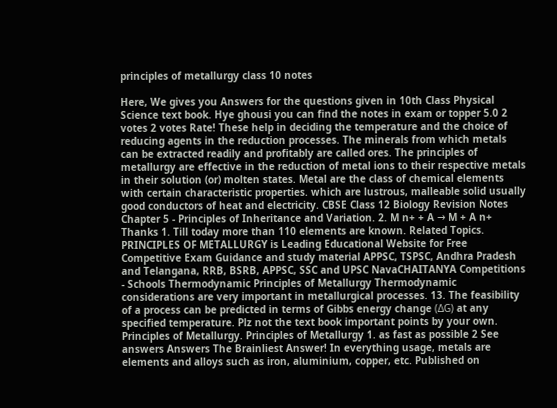principles of metallurgy class 10 notes

Here, We gives you Answers for the questions given in 10th Class Physical Science text book. Hye ghousi you can find the notes in exam or topper 5.0 2 votes 2 votes Rate! These help in deciding the temperature and the choice of reducing agents in the reduction processes. The minerals from which metals can be extracted readily and profitably are called ores. The principles of metallurgy are effective in the reduction of metal ions to their respective metals in their solution (or) molten states. Metal are the class of chemical elements with certain characteristic properties. which are lustrous, malleable solid usually good conductors of heat and electricity. CBSE Class 12 Biology Revision Notes Chapter 5 - Principles of Inheritance and Variation. 2. M n+ + A → M + A n+ Thanks 1. Till today more than 110 elements are known. Related Topics. PRINCIPLES OF METALLURGY is Leading Educational Website for Free Competitive Exam Guidance and study material APPSC, TSPSC, Andhra Pradesh and Telangana, RRB, BSRB, APPSC, SSC and UPSC NavaCHAITANYA Competitions - Schools Thermodynamic Principles of Metallurgy Thermodynamic considerations are very important in metallurgical processes. 13. The feasibility of a process can be predicted in terms of Gibbs energy change (ΔG) at any specified temperature. Plz not the text book important points by your own. Principles of Metallurgy. Principles of Metallurgy 1. as fast as possible 2 See answers Answers The Brainliest Answer! In everything usage, metals are elements and alloys such as iron, aluminium, copper, etc. Published on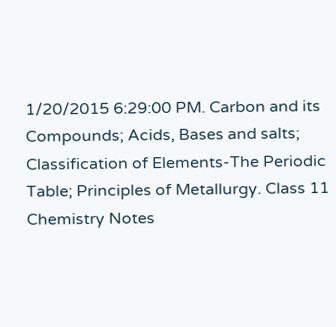1/20/2015 6:29:00 PM. Carbon and its Compounds; Acids, Bases and salts; Classification of Elements-The Periodic Table; Principles of Metallurgy. Class 11 Chemistry Notes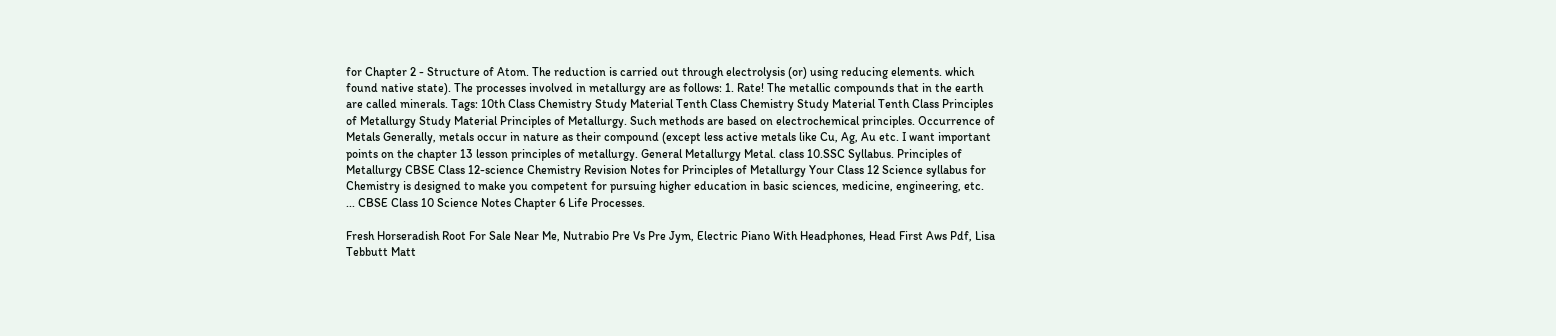for Chapter 2 - Structure of Atom. The reduction is carried out through electrolysis (or) using reducing elements. which found native state). The processes involved in metallurgy are as follows: 1. Rate! The metallic compounds that in the earth are called minerals. Tags: 10th Class Chemistry Study Material Tenth Class Chemistry Study Material Tenth Class Principles of Metallurgy Study Material Principles of Metallurgy. Such methods are based on electrochemical principles. Occurrence of Metals Generally, metals occur in nature as their compound (except less active metals like Cu, Ag, Au etc. I want important points on the chapter 13 lesson principles of metallurgy. General Metallurgy Metal. class 10.SSC Syllabus. Principles of Metallurgy CBSE Class 12-science Chemistry Revision Notes for Principles of Metallurgy Your Class 12 Science syllabus for Chemistry is designed to make you competent for pursuing higher education in basic sciences, medicine, engineering, etc. ... CBSE Class 10 Science Notes Chapter 6 Life Processes.

Fresh Horseradish Root For Sale Near Me, Nutrabio Pre Vs Pre Jym, Electric Piano With Headphones, Head First Aws Pdf, Lisa Tebbutt Matt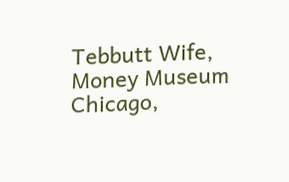Tebbutt Wife, Money Museum Chicago,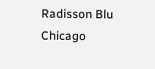Radisson Blu Chicago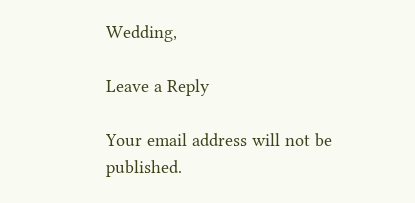Wedding,

Leave a Reply

Your email address will not be published.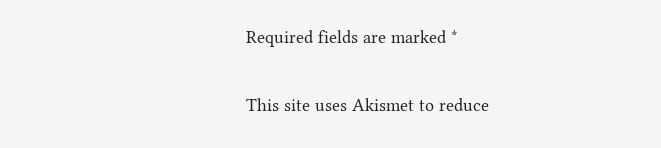Required fields are marked *

This site uses Akismet to reduce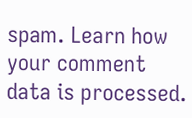spam. Learn how your comment data is processed.